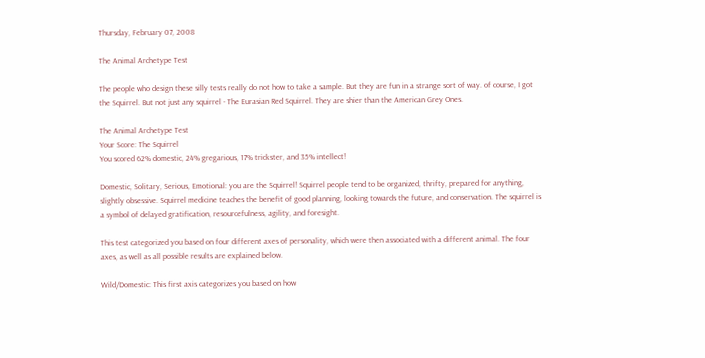Thursday, February 07, 2008

The Animal Archetype Test

The people who design these silly tests really do not how to take a sample. But they are fun in a strange sort of way. of course, I got the Squirrel. But not just any squirrel - The Eurasian Red Squirrel. They are shier than the American Grey Ones.

The Animal Archetype Test
Your Score: The Squirrel
You scored 62% domestic, 24% gregarious, 17% trickster, and 35% intellect!

Domestic, Solitary, Serious, Emotional: you are the Squirrel! Squirrel people tend to be organized, thrifty, prepared for anything, slightly obsessive. Squirrel medicine teaches the benefit of good planning, looking towards the future, and conservation. The squirrel is a symbol of delayed gratification, resourcefulness, agility, and foresight.

This test categorized you based on four different axes of personality, which were then associated with a different animal. The four axes, as well as all possible results are explained below.

Wild/Domestic: This first axis categorizes you based on how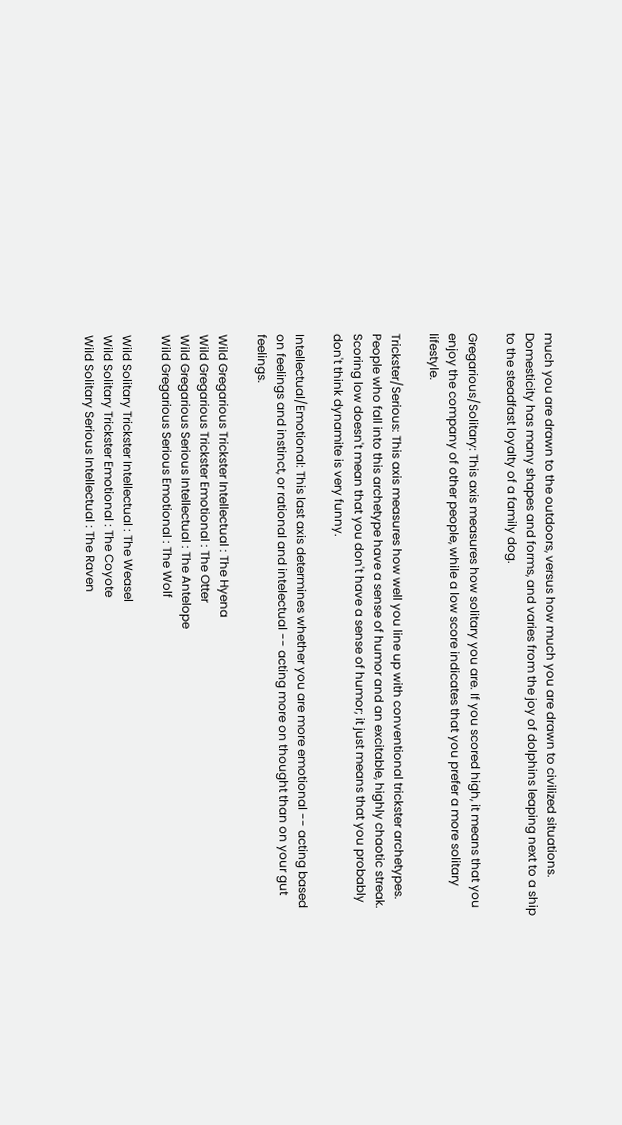much you are drawn to the outdoors, versus how much you are drawn to civilized situations. Domesticity has many shapes and forms, and varies from the joy of dolphins leaping next to a ship to the steadfast loyalty of a family dog.

Gregarious/Solitary: This axis measures how solitary you are. If you scored high, it means that you enjoy the company of other people, while a low score indicates that you prefer a more solitary lifestyle.

Trickster/Serious: This axis measures how well you line up with conventional trickster archetypes. People who fall into this archetype have a sense of humor and an excitable, highly chaotic streak. Scoring low doesn't mean that you don't have a sense of humor; it just means that you probably don't think dynamite is very funny.

Intellectual/Emotional: This last axis determines whether you are more emotional -- acting based on feelings and instinct, or rational and intelectual -- acting more on thought than on your gut feelings.

Wild Gregarious Trickster Intellectual : The Hyena
Wild Gregarious Trickster Emotional : The Otter
Wild Gregarious Serious Intellectual : The Antelope
Wild Gregarious Serious Emotional : The Wolf

Wild Solitary Trickster Intellectual : The Weasel
Wild Solitary Trickster Emotional : The Coyote
Wild Solitary Serious Intellectual : The Raven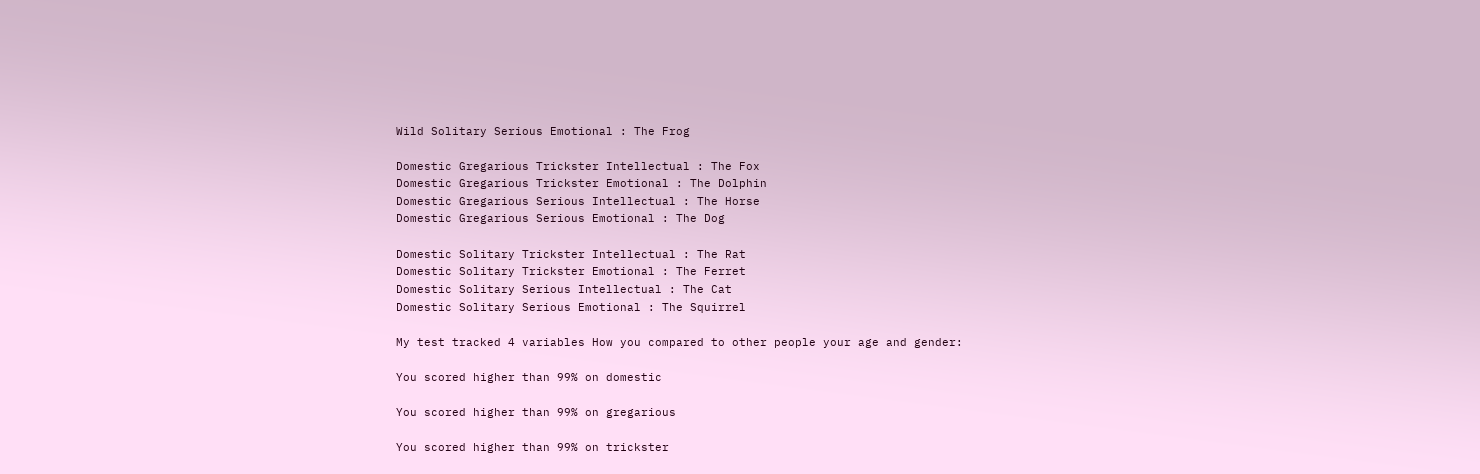Wild Solitary Serious Emotional : The Frog

Domestic Gregarious Trickster Intellectual : The Fox
Domestic Gregarious Trickster Emotional : The Dolphin
Domestic Gregarious Serious Intellectual : The Horse
Domestic Gregarious Serious Emotional : The Dog

Domestic Solitary Trickster Intellectual : The Rat
Domestic Solitary Trickster Emotional : The Ferret
Domestic Solitary Serious Intellectual : The Cat
Domestic Solitary Serious Emotional : The Squirrel

My test tracked 4 variables How you compared to other people your age and gender:

You scored higher than 99% on domestic

You scored higher than 99% on gregarious

You scored higher than 99% on trickster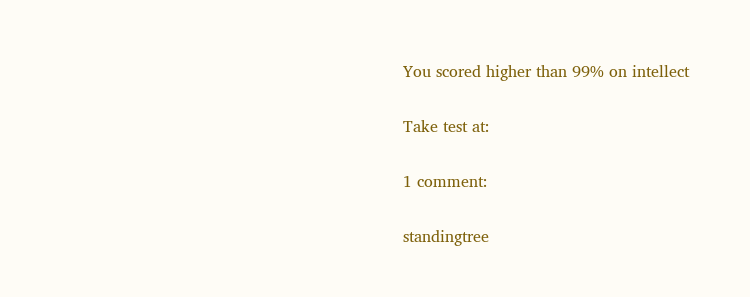You scored higher than 99% on intellect

Take test at:

1 comment:

standingtree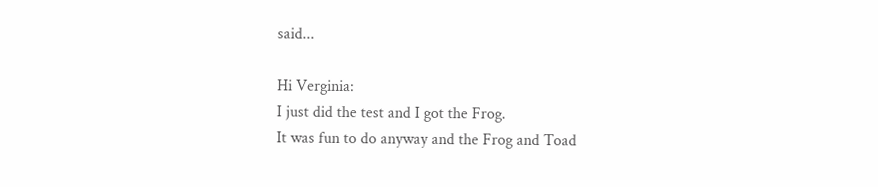said...

Hi Verginia:
I just did the test and I got the Frog.
It was fun to do anyway and the Frog and Toad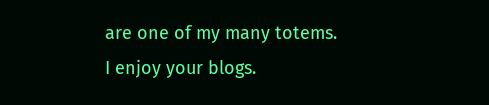are one of my many totems.
I enjoy your blogs.